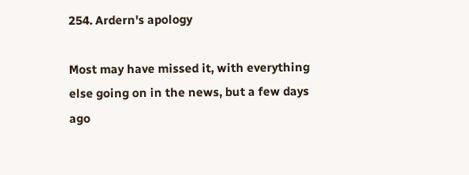254. Ardern's apology

Most may have missed it, with everything else going on in the news, but a few days ago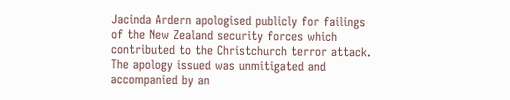Jacinda Ardern apologised publicly for failings of the New Zealand security forces which contributed to the Christchurch terror attack. The apology issued was unmitigated and accompanied by an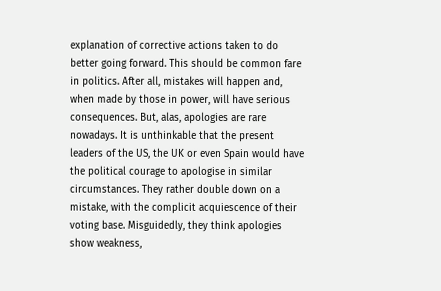explanation of corrective actions taken to do better going forward. This should be common fare in politics. After all, mistakes will happen and, when made by those in power, will have serious consequences. But, alas, apologies are rare nowadays. It is unthinkable that the present leaders of the US, the UK or even Spain would have the political courage to apologise in similar circumstances. They rather double down on a mistake, with the complicit acquiescence of their voting base. Misguidedly, they think apologies show weakness,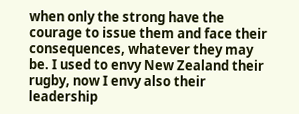when only the strong have the courage to issue them and face their consequences, whatever they may be. I used to envy New Zealand their rugby, now I envy also their leadership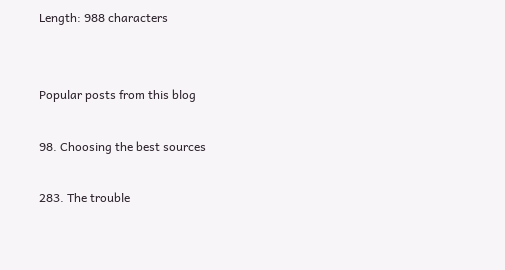Length: 988 characters


Popular posts from this blog

98. Choosing the best sources

283. The trouble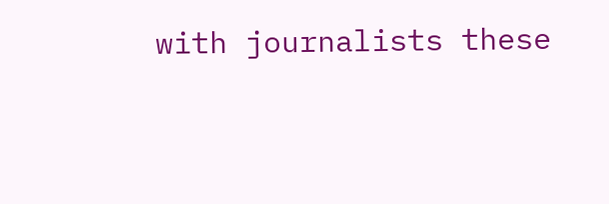with journalists these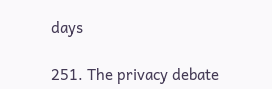days

251. The privacy debate